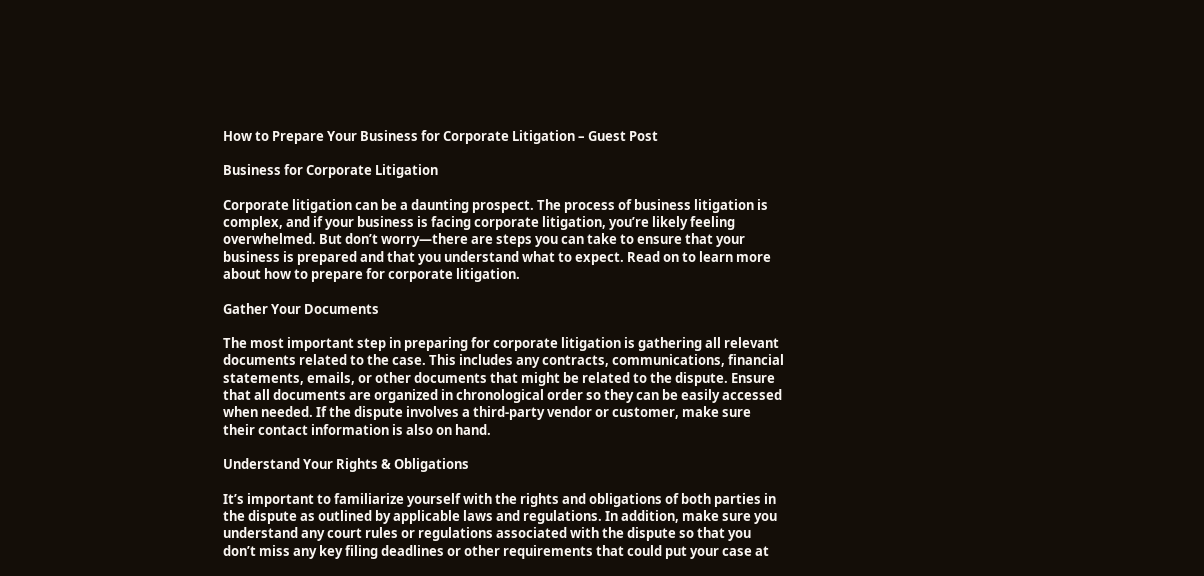How to Prepare Your Business for Corporate Litigation – Guest Post

Business for Corporate Litigation

Corporate litigation can be a daunting prospect. The process of business litigation is complex, and if your business is facing corporate litigation, you’re likely feeling overwhelmed. But don’t worry—there are steps you can take to ensure that your business is prepared and that you understand what to expect. Read on to learn more about how to prepare for corporate litigation.

Gather Your Documents

The most important step in preparing for corporate litigation is gathering all relevant documents related to the case. This includes any contracts, communications, financial statements, emails, or other documents that might be related to the dispute. Ensure that all documents are organized in chronological order so they can be easily accessed when needed. If the dispute involves a third-party vendor or customer, make sure their contact information is also on hand.

Understand Your Rights & Obligations

It’s important to familiarize yourself with the rights and obligations of both parties in the dispute as outlined by applicable laws and regulations. In addition, make sure you understand any court rules or regulations associated with the dispute so that you don’t miss any key filing deadlines or other requirements that could put your case at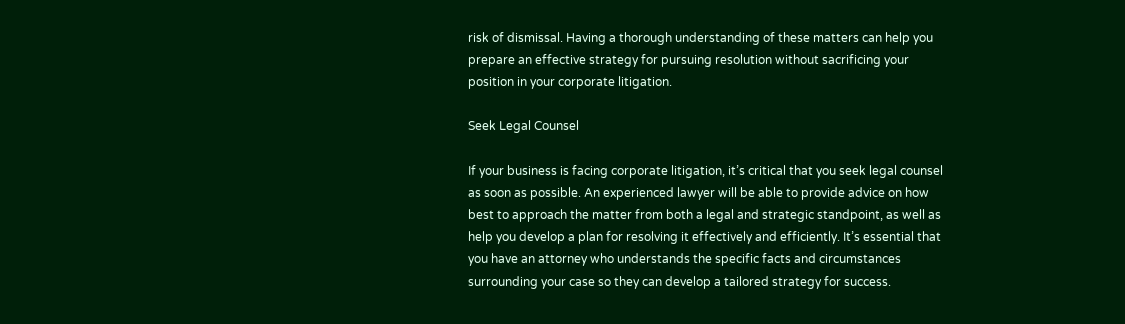risk of dismissal. Having a thorough understanding of these matters can help you prepare an effective strategy for pursuing resolution without sacrificing your position in your corporate litigation.

Seek Legal Counsel

If your business is facing corporate litigation, it’s critical that you seek legal counsel as soon as possible. An experienced lawyer will be able to provide advice on how best to approach the matter from both a legal and strategic standpoint, as well as help you develop a plan for resolving it effectively and efficiently. It’s essential that you have an attorney who understands the specific facts and circumstances surrounding your case so they can develop a tailored strategy for success.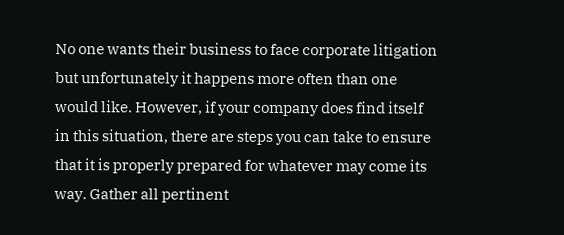No one wants their business to face corporate litigation but unfortunately it happens more often than one would like. However, if your company does find itself in this situation, there are steps you can take to ensure that it is properly prepared for whatever may come its way. Gather all pertinent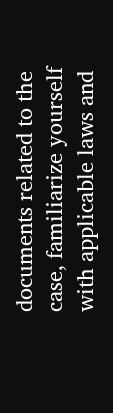documents related to the case, familiarize yourself with applicable laws and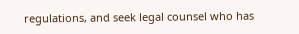regulations, and seek legal counsel who has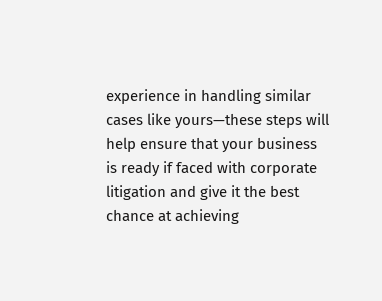experience in handling similar cases like yours—these steps will help ensure that your business is ready if faced with corporate litigation and give it the best chance at achieving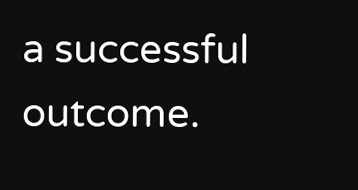a successful outcome.